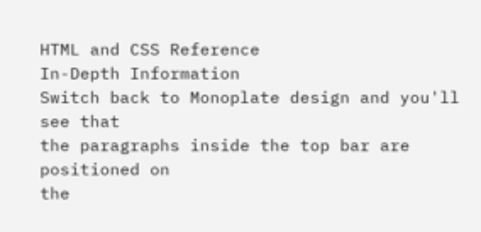HTML and CSS Reference
In-Depth Information
Switch back to Monoplate design and you'll see that
the paragraphs inside the top bar are positioned on
the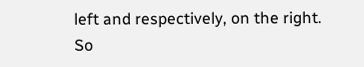left and respectively, on the right.
So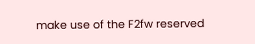make use of the F2fw reserved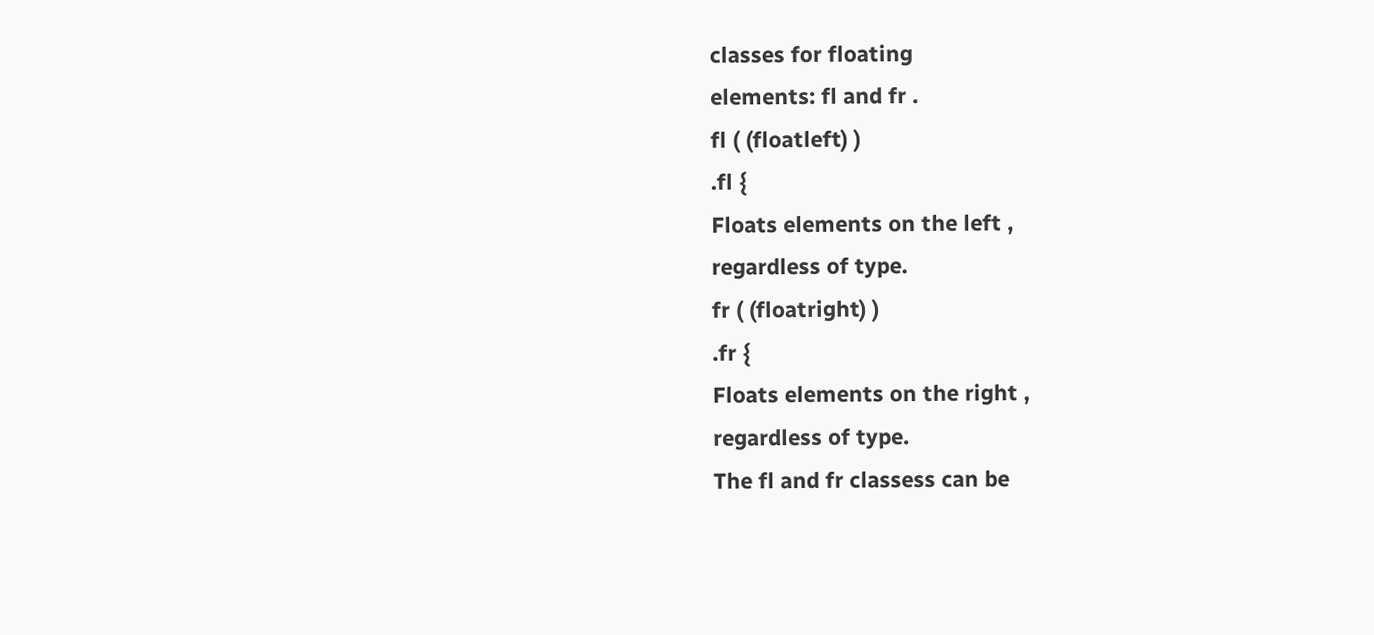classes for floating
elements: fl and fr .
fl ( (floatleft) )
.fl {
Floats elements on the left ,
regardless of type.
fr ( (floatright) )
.fr {
Floats elements on the right ,
regardless of type.
The fl and fr classess can be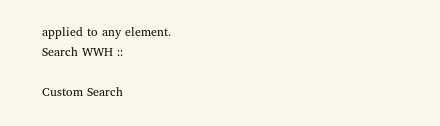applied to any element.
Search WWH ::

Custom Search